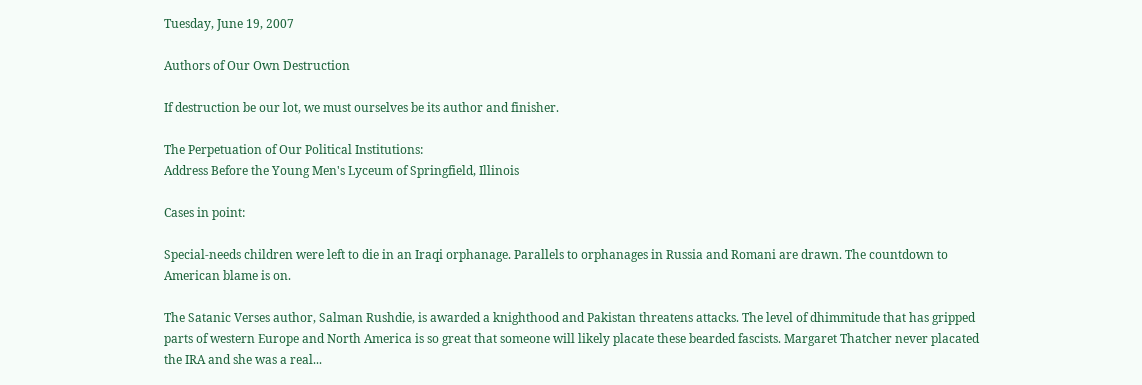Tuesday, June 19, 2007

Authors of Our Own Destruction

If destruction be our lot, we must ourselves be its author and finisher.

The Perpetuation of Our Political Institutions:
Address Before the Young Men's Lyceum of Springfield, Illinois

Cases in point:

Special-needs children were left to die in an Iraqi orphanage. Parallels to orphanages in Russia and Romani are drawn. The countdown to American blame is on.

The Satanic Verses author, Salman Rushdie, is awarded a knighthood and Pakistan threatens attacks. The level of dhimmitude that has gripped parts of western Europe and North America is so great that someone will likely placate these bearded fascists. Margaret Thatcher never placated the IRA and she was a real...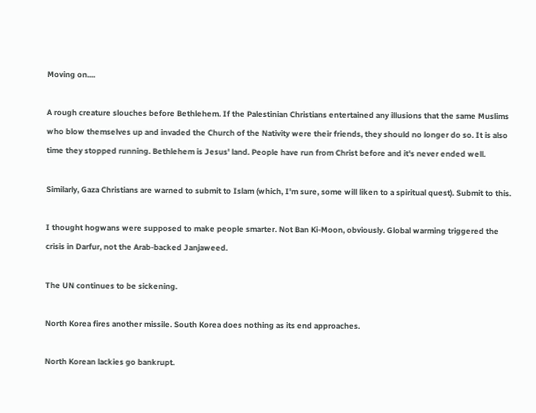Moving on....

A rough creature slouches before Bethlehem. If the Palestinian Christians entertained any illusions that the same Muslims who blow themselves up and invaded the Church of the Nativity were their friends, they should no longer do so. It is also time they stopped running. Bethlehem is Jesus' land. People have run from Christ before and it's never ended well.

Similarly, Gaza Christians are warned to submit to Islam (which, I'm sure, some will liken to a spiritual quest). Submit to this.

I thought hogwans were supposed to make people smarter. Not Ban Ki-Moon, obviously. Global warming triggered the crisis in Darfur, not the Arab-backed Janjaweed.

The UN continues to be sickening.

North Korea fires another missile. South Korea does nothing as its end approaches.

North Korean lackies go bankrupt.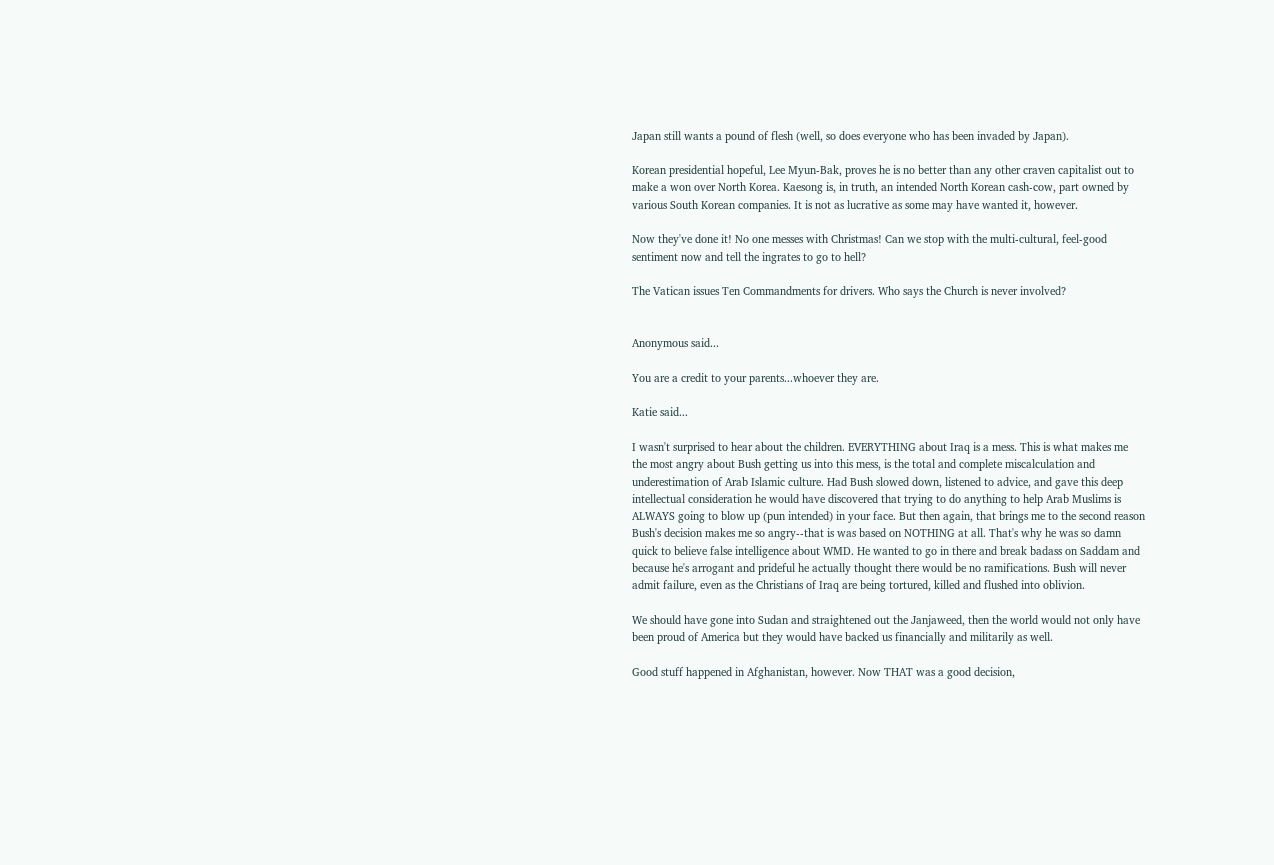Japan still wants a pound of flesh (well, so does everyone who has been invaded by Japan).

Korean presidential hopeful, Lee Myun-Bak, proves he is no better than any other craven capitalist out to make a won over North Korea. Kaesong is, in truth, an intended North Korean cash-cow, part owned by various South Korean companies. It is not as lucrative as some may have wanted it, however.

Now they've done it! No one messes with Christmas! Can we stop with the multi-cultural, feel-good sentiment now and tell the ingrates to go to hell?

The Vatican issues Ten Commandments for drivers. Who says the Church is never involved?


Anonymous said...

You are a credit to your parents...whoever they are.

Katie said...

I wasn't surprised to hear about the children. EVERYTHING about Iraq is a mess. This is what makes me the most angry about Bush getting us into this mess, is the total and complete miscalculation and underestimation of Arab Islamic culture. Had Bush slowed down, listened to advice, and gave this deep intellectual consideration he would have discovered that trying to do anything to help Arab Muslims is ALWAYS going to blow up (pun intended) in your face. But then again, that brings me to the second reason Bush's decision makes me so angry--that is was based on NOTHING at all. That's why he was so damn quick to believe false intelligence about WMD. He wanted to go in there and break badass on Saddam and because he's arrogant and prideful he actually thought there would be no ramifications. Bush will never admit failure, even as the Christians of Iraq are being tortured, killed and flushed into oblivion.

We should have gone into Sudan and straightened out the Janjaweed, then the world would not only have been proud of America but they would have backed us financially and militarily as well.

Good stuff happened in Afghanistan, however. Now THAT was a good decision,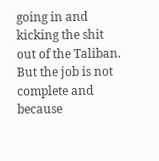going in and kicking the shit out of the Taliban. But the job is not complete and because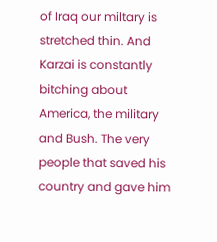of Iraq our miltary is stretched thin. And Karzai is constantly bitching about America, the military and Bush. The very people that saved his country and gave him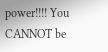power!!!! You CANNOT be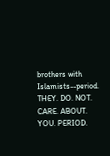brothers with Islamists--period. THEY. DO. NOT. CARE. ABOUT. YOU. PERIOD.